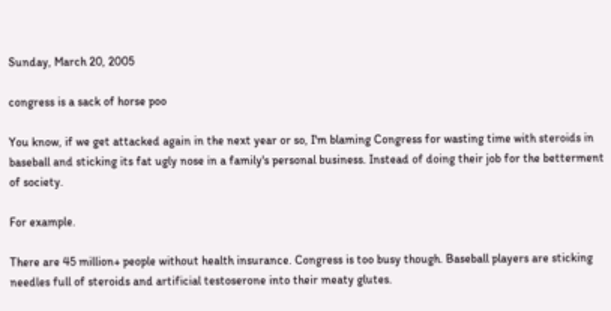Sunday, March 20, 2005

congress is a sack of horse poo

You know, if we get attacked again in the next year or so, I'm blaming Congress for wasting time with steroids in baseball and sticking its fat ugly nose in a family's personal business. Instead of doing their job for the betterment of society.

For example.

There are 45 million+ people without health insurance. Congress is too busy though. Baseball players are sticking needles full of steroids and artificial testoserone into their meaty glutes.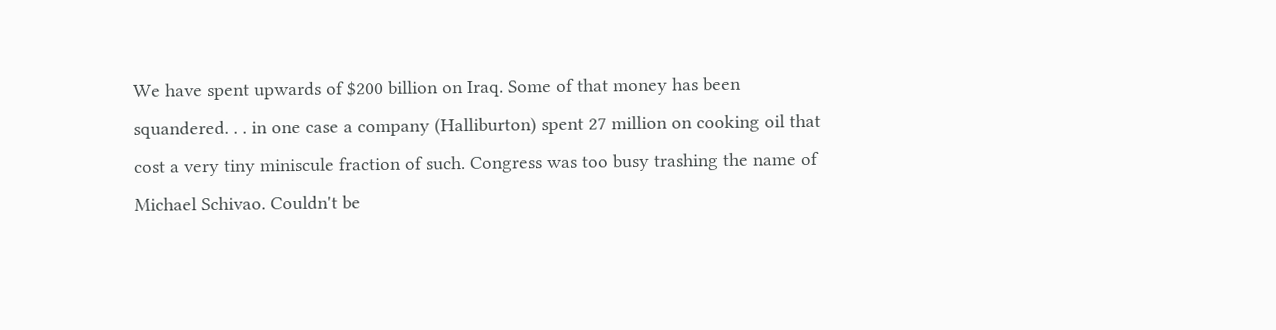We have spent upwards of $200 billion on Iraq. Some of that money has been squandered. . . in one case a company (Halliburton) spent 27 million on cooking oil that cost a very tiny miniscule fraction of such. Congress was too busy trashing the name of Michael Schivao. Couldn't be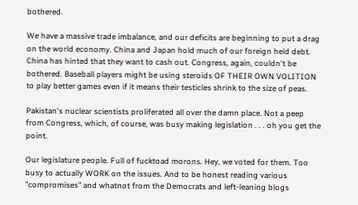bothered.

We have a massive trade imbalance, and our deficits are beginning to put a drag on the world economy. China and Japan hold much of our foreign held debt. China has hinted that they want to cash out. Congress, again, couldn't be bothered. Baseball players might be using steroids OF THEIR OWN VOLITION to play better games even if it means their testicles shrink to the size of peas.

Pakistan's nuclear scientists proliferated all over the damn place. Not a peep from Congress, which, of course, was busy making legislation . . . oh you get the point.

Our legislature people. Full of fucktoad morons. Hey, we voted for them. Too busy to actually WORK on the issues. And to be honest reading various "compromises" and whatnot from the Democrats and left-leaning blogs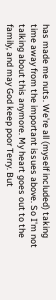has made me nuts. We're all (myself included) taking time away from the important issues above. So I'm not talking about this anymore. My heart goes out to the family, and may God keep poor Terry. But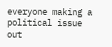everyone making a political issue out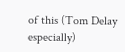of this (Tom Delay especially)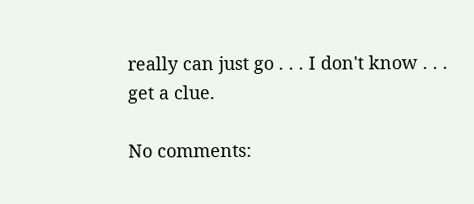really can just go . . . I don't know . . . get a clue.

No comments: